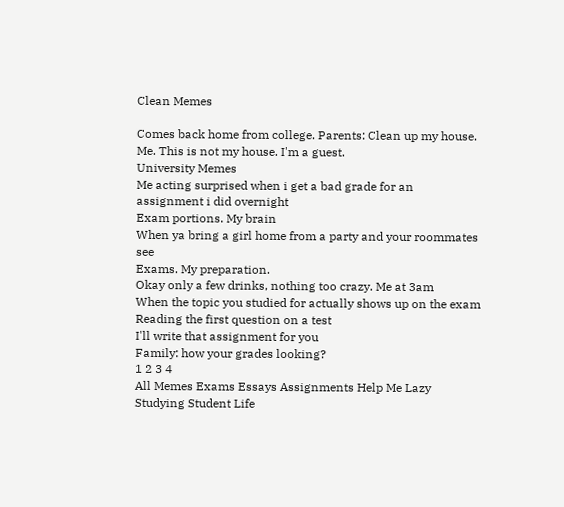Clean Memes

Comes back home from college. Parents: Clean up my house. Me. This is not my house. I'm a guest.
University Memes
Me acting surprised when i get a bad grade for an assignment i did overnight
Exam portions. My brain
When ya bring a girl home from a party and your roommates see
Exams. My preparation.
Okay only a few drinks, nothing too crazy. Me at 3am
When the topic you studied for actually shows up on the exam
Reading the first question on a test
I'll write that assignment for you
Family: how your grades looking?
1 2 3 4
All Memes Exams Essays Assignments Help Me Lazy Studying Student Life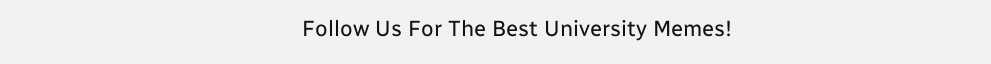Follow Us For The Best University Memes!